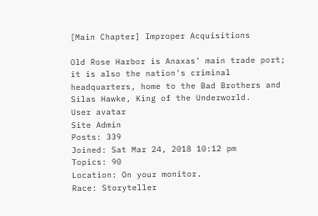[Main Chapter] Improper Acquisitions

Old Rose Harbor is Anaxas' main trade port; it is also the nation's criminal headquarters, home to the Bad Brothers and Silas Hawke, King of the Underworld.
User avatar
Site Admin
Posts: 339
Joined: Sat Mar 24, 2018 10:12 pm
Topics: 90
Location: On your monitor.
Race: Storyteller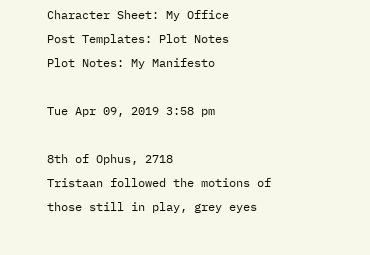Character Sheet: My Office
Post Templates: Plot Notes
Plot Notes: My Manifesto

Tue Apr 09, 2019 3:58 pm

8th of Ophus, 2718
Tristaan followed the motions of those still in play, grey eyes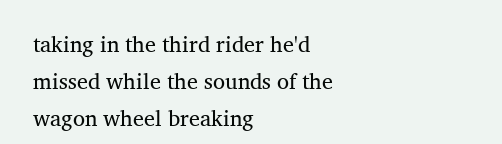taking in the third rider he'd missed while the sounds of the wagon wheel breaking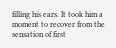filling his ears. It took him a moment to recover from the sensation of first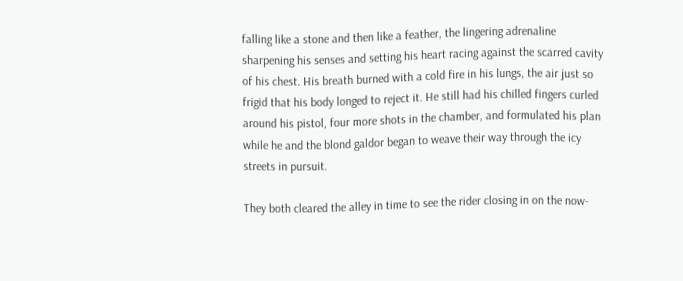falling like a stone and then like a feather, the lingering adrenaline sharpening his senses and setting his heart racing against the scarred cavity of his chest. His breath burned with a cold fire in his lungs, the air just so frigid that his body longed to reject it. He still had his chilled fingers curled around his pistol, four more shots in the chamber, and formulated his plan while he and the blond galdor began to weave their way through the icy streets in pursuit.

They both cleared the alley in time to see the rider closing in on the now-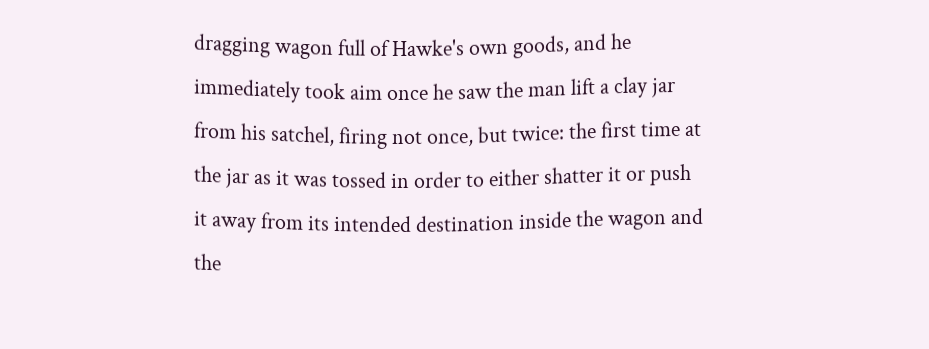dragging wagon full of Hawke's own goods, and he immediately took aim once he saw the man lift a clay jar from his satchel, firing not once, but twice: the first time at the jar as it was tossed in order to either shatter it or push it away from its intended destination inside the wagon and the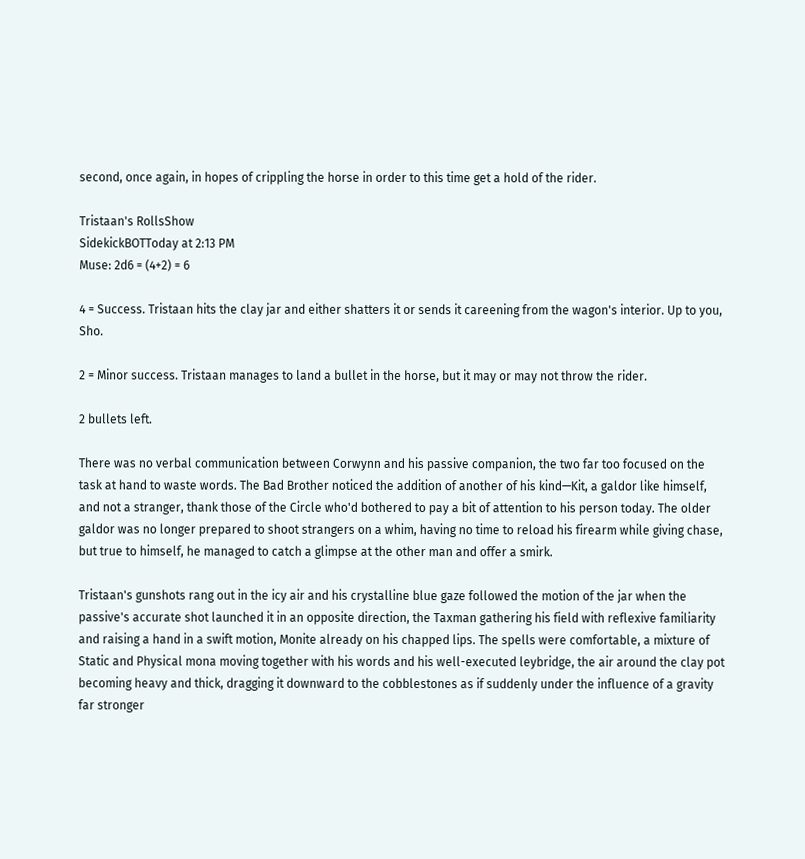second, once again, in hopes of crippling the horse in order to this time get a hold of the rider.

Tristaan's RollsShow
SidekickBOTToday at 2:13 PM
Muse: 2d6 = (4+2) = 6

4 = Success. Tristaan hits the clay jar and either shatters it or sends it careening from the wagon's interior. Up to you, Sho.

2 = Minor success. Tristaan manages to land a bullet in the horse, but it may or may not throw the rider.

2 bullets left.

There was no verbal communication between Corwynn and his passive companion, the two far too focused on the task at hand to waste words. The Bad Brother noticed the addition of another of his kind—Kit, a galdor like himself, and not a stranger, thank those of the Circle who'd bothered to pay a bit of attention to his person today. The older galdor was no longer prepared to shoot strangers on a whim, having no time to reload his firearm while giving chase, but true to himself, he managed to catch a glimpse at the other man and offer a smirk.

Tristaan's gunshots rang out in the icy air and his crystalline blue gaze followed the motion of the jar when the passive's accurate shot launched it in an opposite direction, the Taxman gathering his field with reflexive familiarity and raising a hand in a swift motion, Monite already on his chapped lips. The spells were comfortable, a mixture of Static and Physical mona moving together with his words and his well-executed leybridge, the air around the clay pot becoming heavy and thick, dragging it downward to the cobblestones as if suddenly under the influence of a gravity far stronger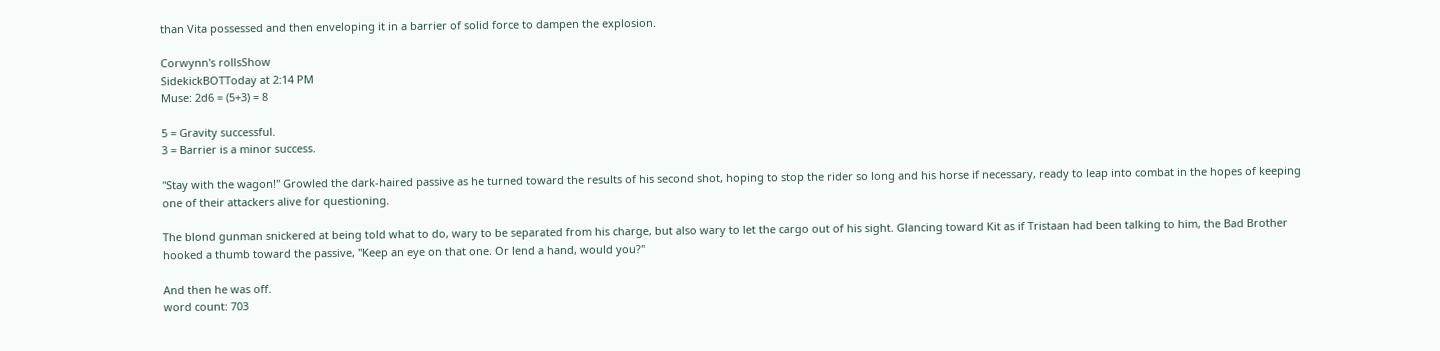than Vita possessed and then enveloping it in a barrier of solid force to dampen the explosion.

Corwynn's rollsShow
SidekickBOTToday at 2:14 PM
Muse: 2d6 = (5+3) = 8

5 = Gravity successful.
3 = Barrier is a minor success.

"Stay with the wagon!" Growled the dark-haired passive as he turned toward the results of his second shot, hoping to stop the rider so long and his horse if necessary, ready to leap into combat in the hopes of keeping one of their attackers alive for questioning.

The blond gunman snickered at being told what to do, wary to be separated from his charge, but also wary to let the cargo out of his sight. Glancing toward Kit as if Tristaan had been talking to him, the Bad Brother hooked a thumb toward the passive, "Keep an eye on that one. Or lend a hand, would you?"

And then he was off.
word count: 703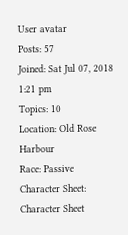User avatar
Posts: 57
Joined: Sat Jul 07, 2018 1:21 pm
Topics: 10
Location: Old Rose Harbour
Race: Passive
Character Sheet: Character Sheet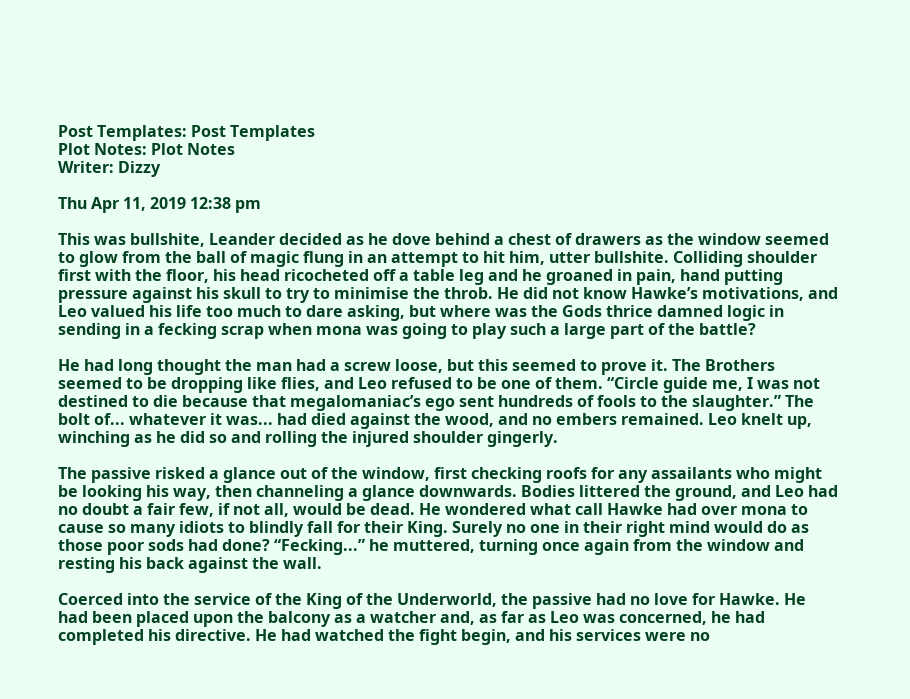Post Templates: Post Templates
Plot Notes: Plot Notes
Writer: Dizzy

Thu Apr 11, 2019 12:38 pm

This was bullshite, Leander decided as he dove behind a chest of drawers as the window seemed to glow from the ball of magic flung in an attempt to hit him, utter bullshite. Colliding shoulder first with the floor, his head ricocheted off a table leg and he groaned in pain, hand putting pressure against his skull to try to minimise the throb. He did not know Hawke’s motivations, and Leo valued his life too much to dare asking, but where was the Gods thrice damned logic in sending in a fecking scrap when mona was going to play such a large part of the battle?

He had long thought the man had a screw loose, but this seemed to prove it. The Brothers seemed to be dropping like flies, and Leo refused to be one of them. “Circle guide me, I was not destined to die because that megalomaniac’s ego sent hundreds of fools to the slaughter.” The bolt of... whatever it was... had died against the wood, and no embers remained. Leo knelt up, winching as he did so and rolling the injured shoulder gingerly.

The passive risked a glance out of the window, first checking roofs for any assailants who might be looking his way, then channeling a glance downwards. Bodies littered the ground, and Leo had no doubt a fair few, if not all, would be dead. He wondered what call Hawke had over mona to cause so many idiots to blindly fall for their King. Surely no one in their right mind would do as those poor sods had done? “Fecking...” he muttered, turning once again from the window and resting his back against the wall.

Coerced into the service of the King of the Underworld, the passive had no love for Hawke. He had been placed upon the balcony as a watcher and, as far as Leo was concerned, he had completed his directive. He had watched the fight begin, and his services were no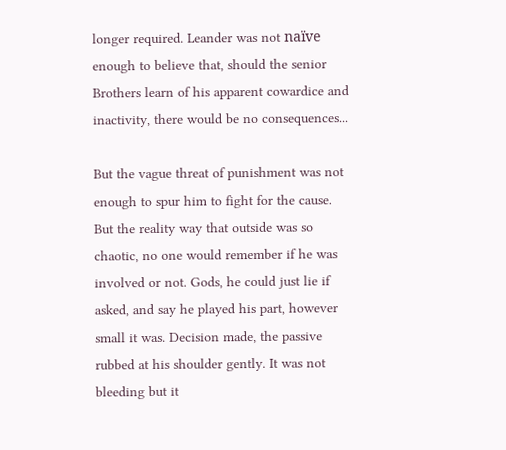longer required. Leander was not naïve enough to believe that, should the senior Brothers learn of his apparent cowardice and inactivity, there would be no consequences...

But the vague threat of punishment was not enough to spur him to fight for the cause. But the reality way that outside was so chaotic, no one would remember if he was involved or not. Gods, he could just lie if asked, and say he played his part, however small it was. Decision made, the passive rubbed at his shoulder gently. It was not bleeding but it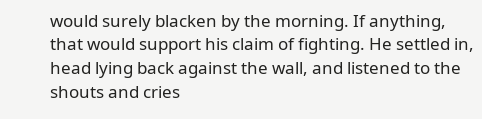would surely blacken by the morning. If anything, that would support his claim of fighting. He settled in, head lying back against the wall, and listened to the shouts and cries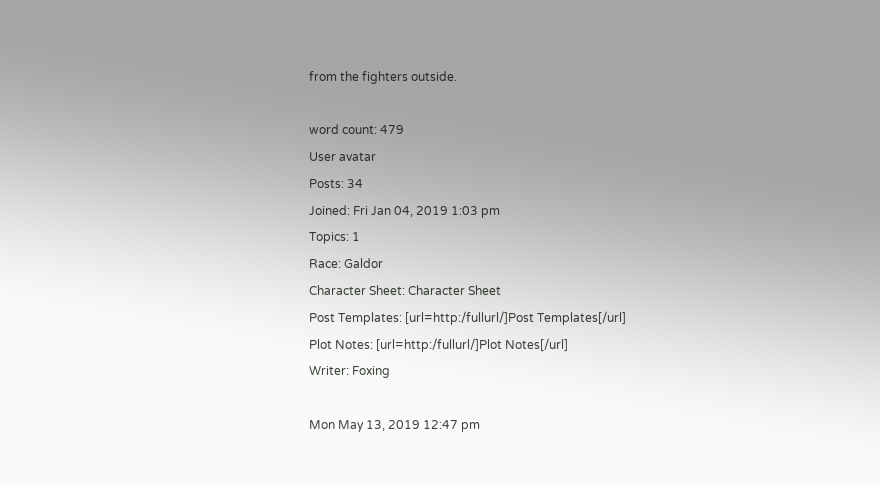from the fighters outside.

word count: 479
User avatar
Posts: 34
Joined: Fri Jan 04, 2019 1:03 pm
Topics: 1
Race: Galdor
Character Sheet: Character Sheet
Post Templates: [url=http:/fullurl/]Post Templates[/url]
Plot Notes: [url=http:/fullurl/]Plot Notes[/url]
Writer: Foxing

Mon May 13, 2019 12:47 pm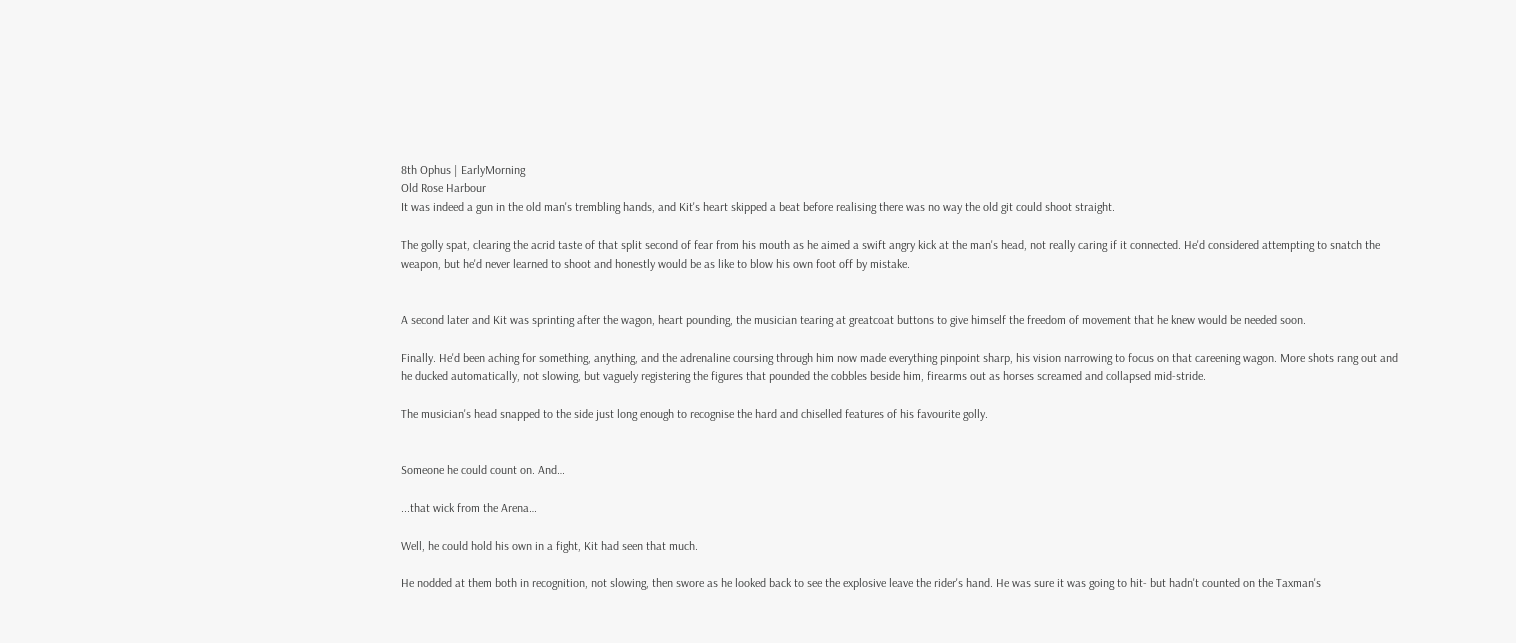8th Ophus | EarlyMorning
Old Rose Harbour
It was indeed a gun in the old man's trembling hands, and Kit's heart skipped a beat before realising there was no way the old git could shoot straight.

The golly spat, clearing the acrid taste of that split second of fear from his mouth as he aimed a swift angry kick at the man's head, not really caring if it connected. He'd considered attempting to snatch the weapon, but he'd never learned to shoot and honestly would be as like to blow his own foot off by mistake.


A second later and Kit was sprinting after the wagon, heart pounding, the musician tearing at greatcoat buttons to give himself the freedom of movement that he knew would be needed soon.

Finally. He'd been aching for something, anything, and the adrenaline coursing through him now made everything pinpoint sharp, his vision narrowing to focus on that careening wagon. More shots rang out and he ducked automatically, not slowing, but vaguely registering the figures that pounded the cobbles beside him, firearms out as horses screamed and collapsed mid-stride.

The musician's head snapped to the side just long enough to recognise the hard and chiselled features of his favourite golly.


Someone he could count on. And…

...that wick from the Arena…

Well, he could hold his own in a fight, Kit had seen that much.

He nodded at them both in recognition, not slowing, then swore as he looked back to see the explosive leave the rider's hand. He was sure it was going to hit- but hadn't counted on the Taxman's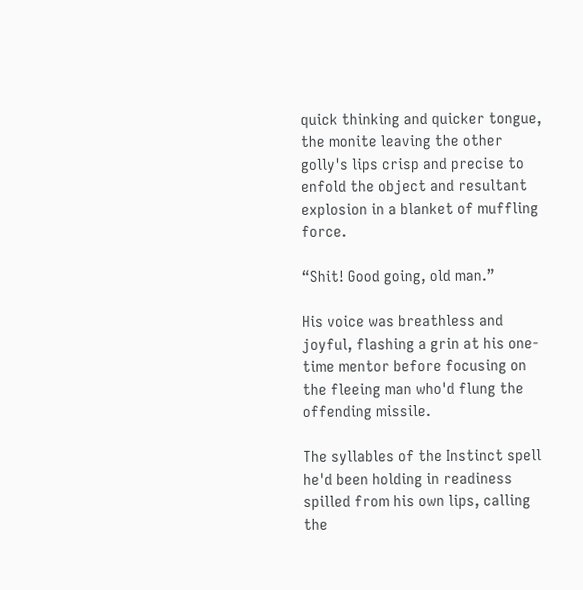quick thinking and quicker tongue, the monite leaving the other golly's lips crisp and precise to enfold the object and resultant explosion in a blanket of muffling force.

“Shit! Good going, old man.”

His voice was breathless and joyful, flashing a grin at his one-time mentor before focusing on the fleeing man who'd flung the offending missile.

The syllables of the Instinct spell he'd been holding in readiness spilled from his own lips, calling the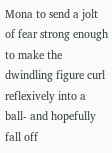Mona to send a jolt of fear strong enough to make the dwindling figure curl reflexively into a ball- and hopefully fall off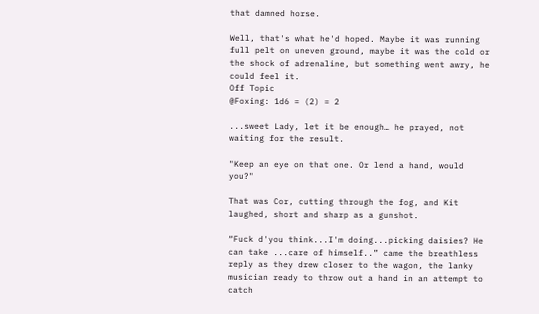that damned horse.

Well, that's what he'd hoped. Maybe it was running full pelt on uneven ground, maybe it was the cold or the shock of adrenaline, but something went awry, he could feel it.
Off Topic
@Foxing: 1d6 = (2) = 2

...sweet Lady, let it be enough… he prayed, not waiting for the result.

"Keep an eye on that one. Or lend a hand, would you?"

That was Cor, cutting through the fog, and Kit laughed, short and sharp as a gunshot.

“Fuck d'you think...I'm doing...picking daisies? He can take ...care of himself..” came the breathless reply as they drew closer to the wagon, the lanky musician ready to throw out a hand in an attempt to catch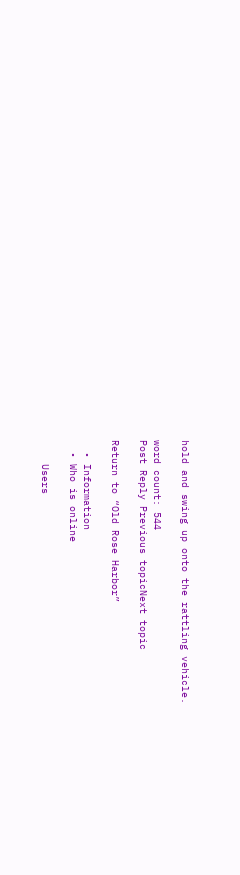hold and swing up onto the rattling vehicle.

word count: 544
Post Reply Previous topicNext topic

Return to “Old Rose Harbor”

  • Information
  • Who is online

    Users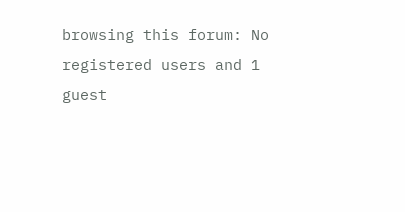browsing this forum: No registered users and 1 guest